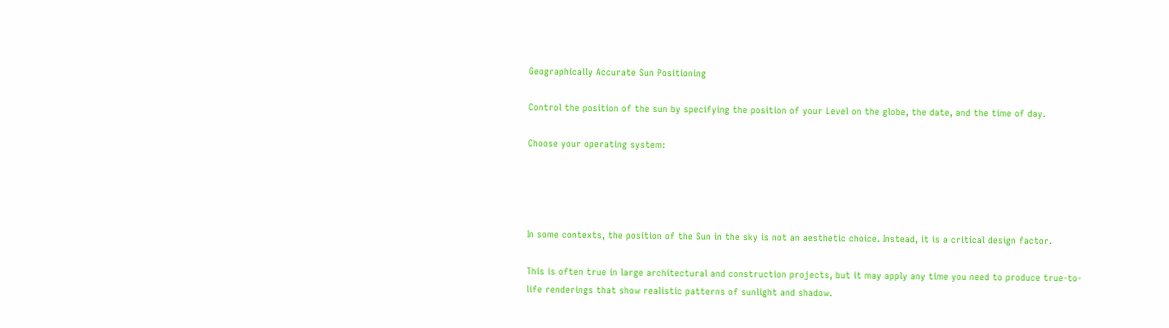Geographically Accurate Sun Positioning

Control the position of the sun by specifying the position of your Level on the globe, the date, and the time of day.

Choose your operating system:




In some contexts, the position of the Sun in the sky is not an aesthetic choice. Instead, it is a critical design factor.

This is often true in large architectural and construction projects, but it may apply any time you need to produce true-to-life renderings that show realistic patterns of sunlight and shadow.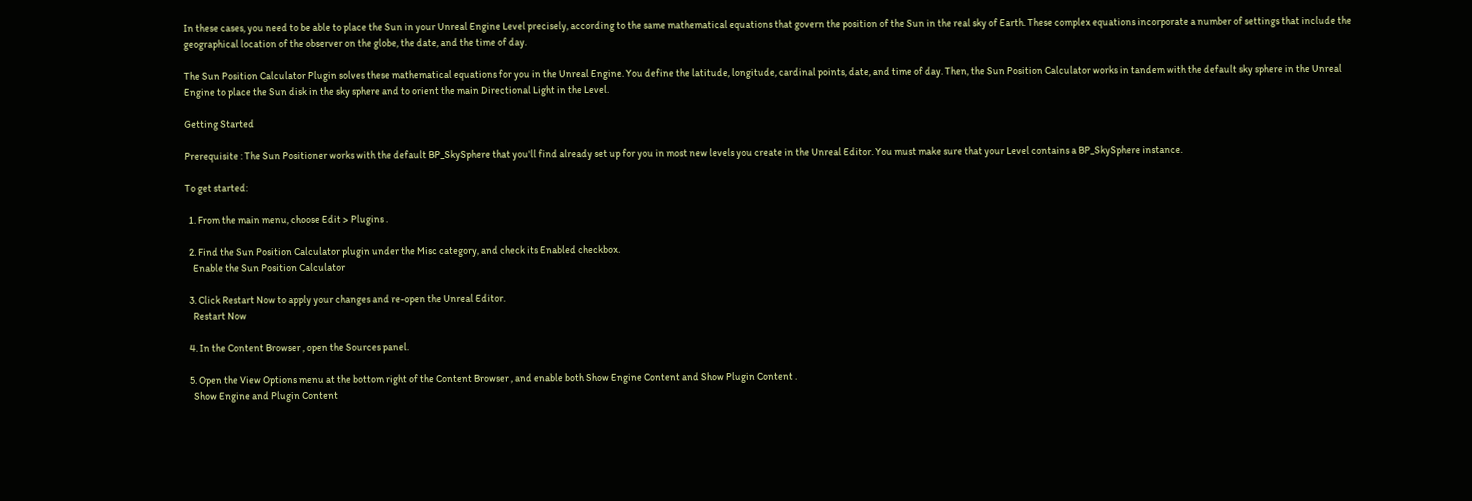In these cases, you need to be able to place the Sun in your Unreal Engine Level precisely, according to the same mathematical equations that govern the position of the Sun in the real sky of Earth. These complex equations incorporate a number of settings that include the geographical location of the observer on the globe, the date, and the time of day.

The Sun Position Calculator Plugin solves these mathematical equations for you in the Unreal Engine. You define the latitude, longitude, cardinal points, date, and time of day. Then, the Sun Position Calculator works in tandem with the default sky sphere in the Unreal Engine to place the Sun disk in the sky sphere and to orient the main Directional Light in the Level.

Getting Started

Prerequisite : The Sun Positioner works with the default BP_SkySphere that you'll find already set up for you in most new levels you create in the Unreal Editor. You must make sure that your Level contains a BP_SkySphere instance.

To get started:

  1. From the main menu, choose Edit > Plugins .

  2. Find the Sun Position Calculator plugin under the Misc category, and check its Enabled checkbox.
    Enable the Sun Position Calculator

  3. Click Restart Now to apply your changes and re-open the Unreal Editor.
    Restart Now

  4. In the Content Browser , open the Sources panel.

  5. Open the View Options menu at the bottom right of the Content Browser , and enable both Show Engine Content and Show Plugin Content .
    Show Engine and Plugin Content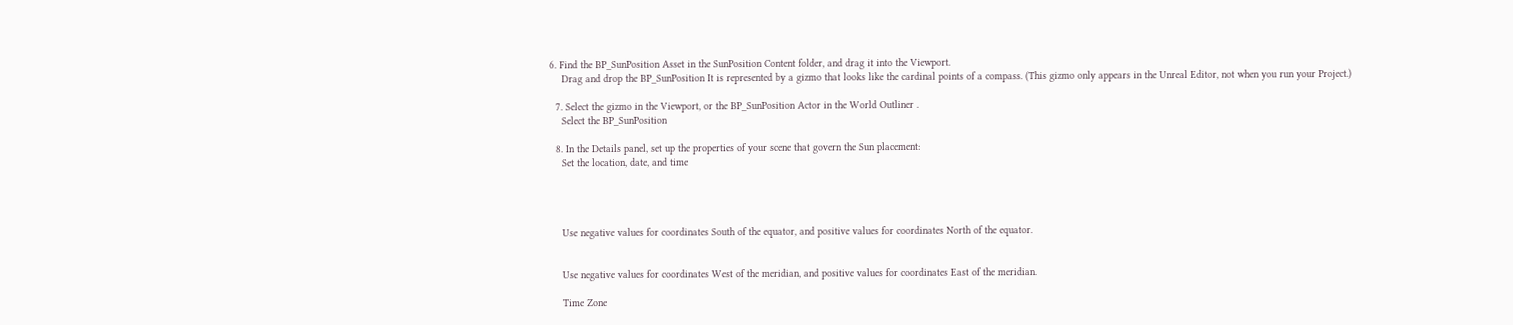6. Find the BP_SunPosition Asset in the SunPosition Content folder, and drag it into the Viewport.
    Drag and drop the BP_SunPosition It is represented by a gizmo that looks like the cardinal points of a compass. (This gizmo only appears in the Unreal Editor, not when you run your Project.)

  7. Select the gizmo in the Viewport, or the BP_SunPosition Actor in the World Outliner .
    Select the BP_SunPosition

  8. In the Details panel, set up the properties of your scene that govern the Sun placement:
    Set the location, date, and time




    Use negative values for coordinates South of the equator, and positive values for coordinates North of the equator.


    Use negative values for coordinates West of the meridian, and positive values for coordinates East of the meridian.

    Time Zone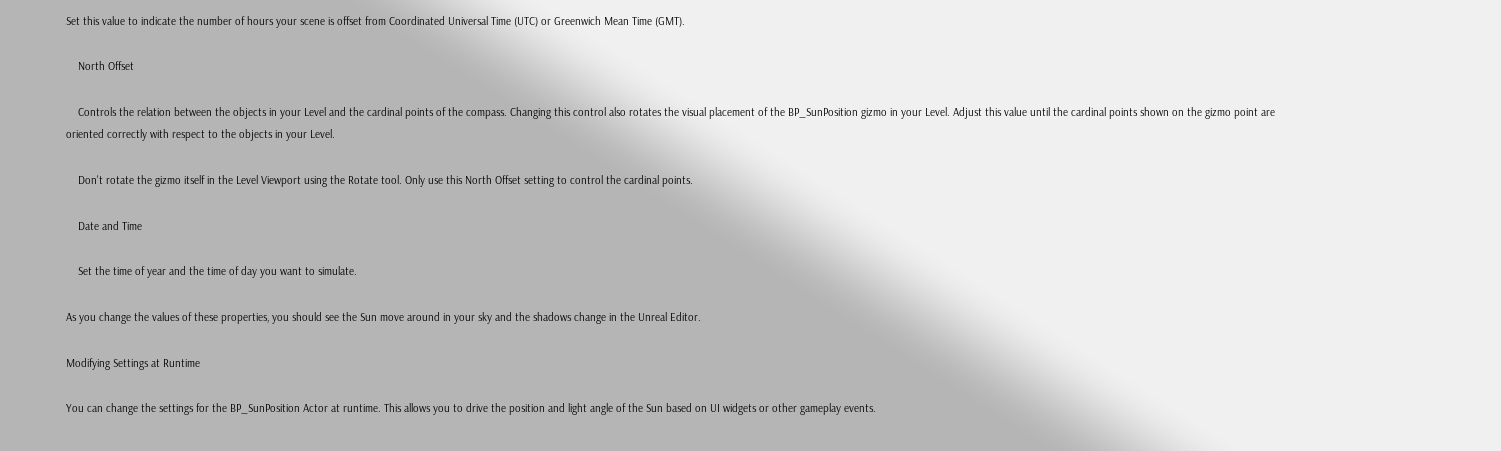Set this value to indicate the number of hours your scene is offset from Coordinated Universal Time (UTC) or Greenwich Mean Time (GMT).

    North Offset

    Controls the relation between the objects in your Level and the cardinal points of the compass. Changing this control also rotates the visual placement of the BP_SunPosition gizmo in your Level. Adjust this value until the cardinal points shown on the gizmo point are oriented correctly with respect to the objects in your Level.

    Don't rotate the gizmo itself in the Level Viewport using the Rotate tool. Only use this North Offset setting to control the cardinal points.

    Date and Time

    Set the time of year and the time of day you want to simulate.

As you change the values of these properties, you should see the Sun move around in your sky and the shadows change in the Unreal Editor.

Modifying Settings at Runtime

You can change the settings for the BP_SunPosition Actor at runtime. This allows you to drive the position and light angle of the Sun based on UI widgets or other gameplay events.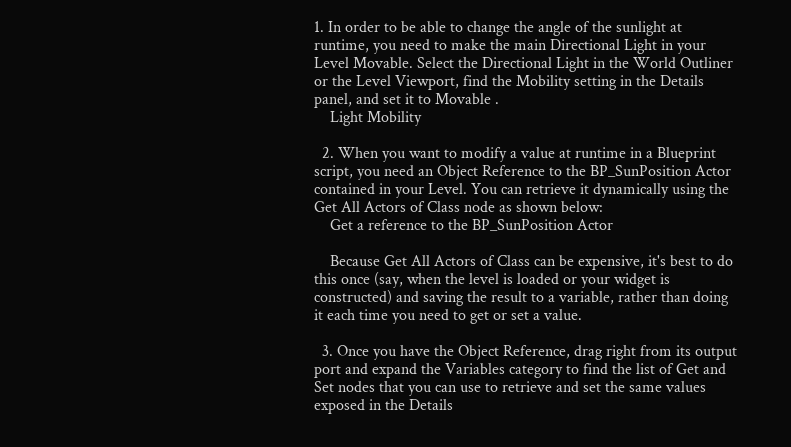1. In order to be able to change the angle of the sunlight at runtime, you need to make the main Directional Light in your Level Movable. Select the Directional Light in the World Outliner or the Level Viewport, find the Mobility setting in the Details panel, and set it to Movable .
    Light Mobility

  2. When you want to modify a value at runtime in a Blueprint script, you need an Object Reference to the BP_SunPosition Actor contained in your Level. You can retrieve it dynamically using the Get All Actors of Class node as shown below:
    Get a reference to the BP_SunPosition Actor

    Because Get All Actors of Class can be expensive, it's best to do this once (say, when the level is loaded or your widget is constructed) and saving the result to a variable, rather than doing it each time you need to get or set a value.

  3. Once you have the Object Reference, drag right from its output port and expand the Variables category to find the list of Get and Set nodes that you can use to retrieve and set the same values exposed in the Details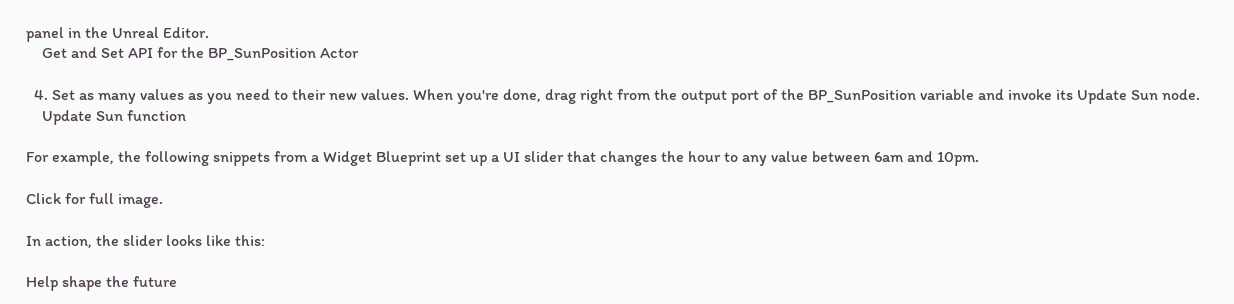panel in the Unreal Editor.
    Get and Set API for the BP_SunPosition Actor

  4. Set as many values as you need to their new values. When you're done, drag right from the output port of the BP_SunPosition variable and invoke its Update Sun node.
    Update Sun function

For example, the following snippets from a Widget Blueprint set up a UI slider that changes the hour to any value between 6am and 10pm.

Click for full image.

In action, the slider looks like this:

Help shape the future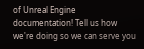of Unreal Engine documentation! Tell us how we're doing so we can serve you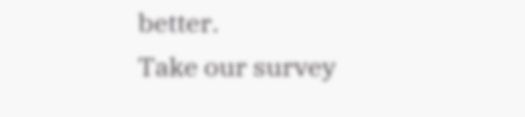better.
Take our survey